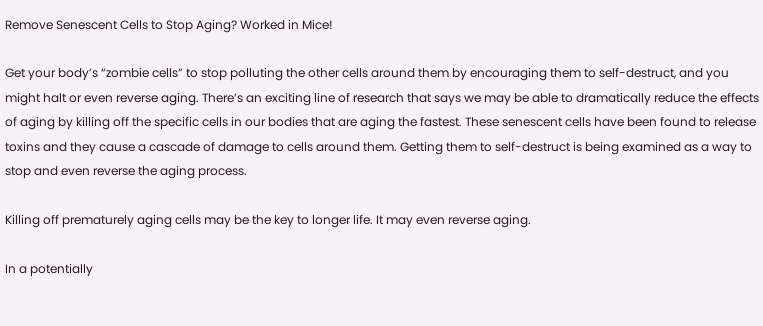Remove Senescent Cells to Stop Aging? Worked in Mice!

Get your body’s “zombie cells” to stop polluting the other cells around them by encouraging them to self-destruct, and you might halt or even reverse aging. There’s an exciting line of research that says we may be able to dramatically reduce the effects of aging by killing off the specific cells in our bodies that are aging the fastest. These senescent cells have been found to release toxins and they cause a cascade of damage to cells around them. Getting them to self-destruct is being examined as a way to stop and even reverse the aging process.

Killing off prematurely aging cells may be the key to longer life. It may even reverse aging.

In a potentially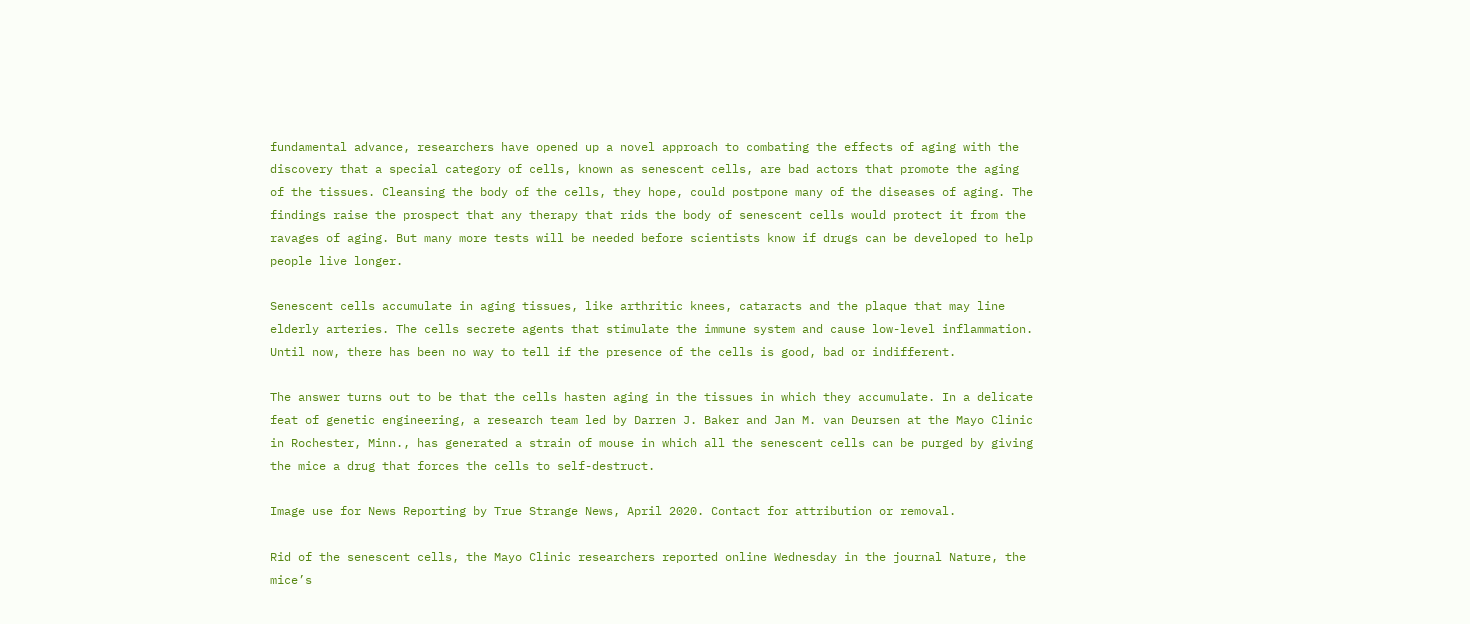fundamental advance, researchers have opened up a novel approach to combating the effects of aging with the discovery that a special category of cells, known as senescent cells, are bad actors that promote the aging of the tissues. Cleansing the body of the cells, they hope, could postpone many of the diseases of aging. The findings raise the prospect that any therapy that rids the body of senescent cells would protect it from the ravages of aging. But many more tests will be needed before scientists know if drugs can be developed to help people live longer.

Senescent cells accumulate in aging tissues, like arthritic knees, cataracts and the plaque that may line elderly arteries. The cells secrete agents that stimulate the immune system and cause low-level inflammation. Until now, there has been no way to tell if the presence of the cells is good, bad or indifferent.

The answer turns out to be that the cells hasten aging in the tissues in which they accumulate. In a delicate feat of genetic engineering, a research team led by Darren J. Baker and Jan M. van Deursen at the Mayo Clinic in Rochester, Minn., has generated a strain of mouse in which all the senescent cells can be purged by giving the mice a drug that forces the cells to self-destruct.

Image use for News Reporting by True Strange News, April 2020. Contact for attribution or removal.

Rid of the senescent cells, the Mayo Clinic researchers reported online Wednesday in the journal Nature, the mice’s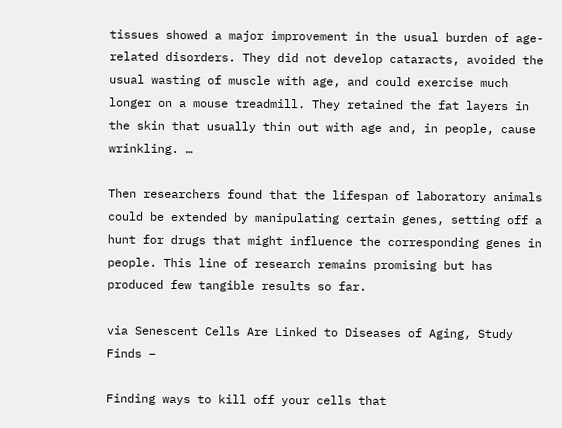tissues showed a major improvement in the usual burden of age-related disorders. They did not develop cataracts, avoided the usual wasting of muscle with age, and could exercise much longer on a mouse treadmill. They retained the fat layers in the skin that usually thin out with age and, in people, cause wrinkling. …

Then researchers found that the lifespan of laboratory animals could be extended by manipulating certain genes, setting off a hunt for drugs that might influence the corresponding genes in people. This line of research remains promising but has produced few tangible results so far.

via Senescent Cells Are Linked to Diseases of Aging, Study Finds –

Finding ways to kill off your cells that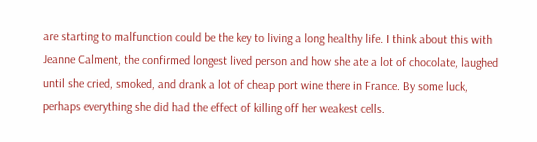are starting to malfunction could be the key to living a long healthy life. I think about this with Jeanne Calment, the confirmed longest lived person and how she ate a lot of chocolate, laughed until she cried, smoked, and drank a lot of cheap port wine there in France. By some luck, perhaps everything she did had the effect of killing off her weakest cells.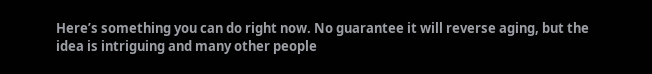Here’s something you can do right now. No guarantee it will reverse aging, but the idea is intriguing and many other people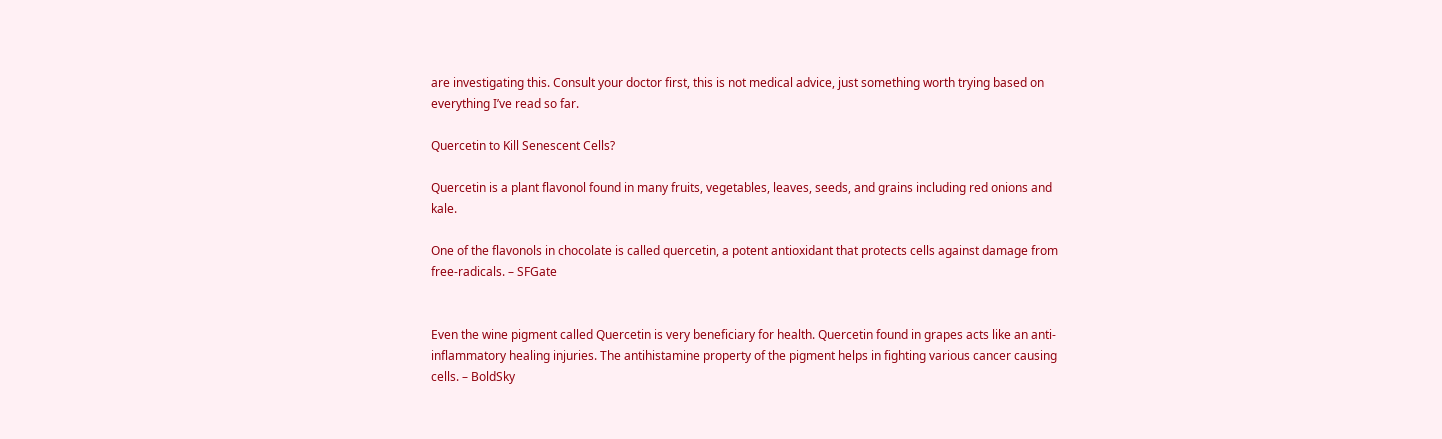are investigating this. Consult your doctor first, this is not medical advice, just something worth trying based on everything I’ve read so far.

Quercetin to Kill Senescent Cells?

Quercetin is a plant flavonol found in many fruits, vegetables, leaves, seeds, and grains including red onions and kale.

One of the flavonols in chocolate is called quercetin, a potent antioxidant that protects cells against damage from free-radicals. – SFGate


Even the wine pigment called Quercetin is very beneficiary for health. Quercetin found in grapes acts like an anti-inflammatory healing injuries. The antihistamine property of the pigment helps in fighting various cancer causing cells. – BoldSky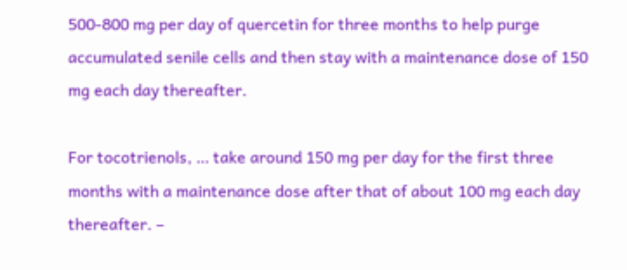500-800 mg per day of quercetin for three months to help purge accumulated senile cells and then stay with a maintenance dose of 150 mg each day thereafter.

For tocotrienols, … take around 150 mg per day for the first three months with a maintenance dose after that of about 100 mg each day thereafter. –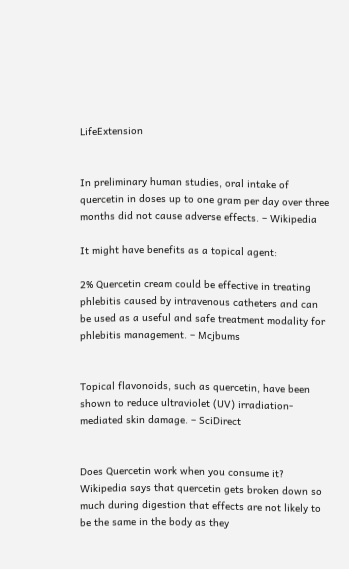LifeExtension


In preliminary human studies, oral intake of quercetin in doses up to one gram per day over three months did not cause adverse effects. – Wikipedia

It might have benefits as a topical agent:

2% Quercetin cream could be effective in treating phlebitis caused by intravenous catheters and can be used as a useful and safe treatment modality for phlebitis management. – Mcjbums


Topical flavonoids, such as quercetin, have been shown to reduce ultraviolet (UV) irradiation-mediated skin damage. – SciDirect


Does Quercetin work when you consume it? Wikipedia says that quercetin gets broken down so much during digestion that effects are not likely to be the same in the body as they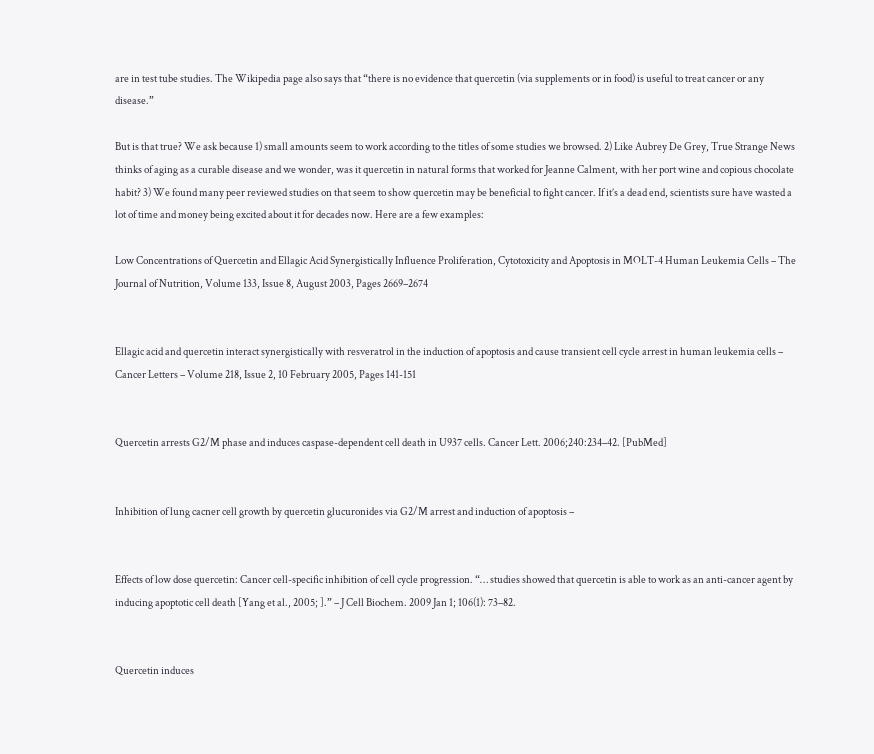are in test tube studies. The Wikipedia page also says that “there is no evidence that quercetin (via supplements or in food) is useful to treat cancer or any disease.”

But is that true? We ask because 1) small amounts seem to work according to the titles of some studies we browsed. 2) Like Aubrey De Grey, True Strange News thinks of aging as a curable disease and we wonder, was it quercetin in natural forms that worked for Jeanne Calment, with her port wine and copious chocolate habit? 3) We found many peer reviewed studies on that seem to show quercetin may be beneficial to fight cancer. If it’s a dead end, scientists sure have wasted a lot of time and money being excited about it for decades now. Here are a few examples:

Low Concentrations of Quercetin and Ellagic Acid Synergistically Influence Proliferation, Cytotoxicity and Apoptosis in MOLT-4 Human Leukemia Cells – The Journal of Nutrition, Volume 133, Issue 8, August 2003, Pages 2669–2674


Ellagic acid and quercetin interact synergistically with resveratrol in the induction of apoptosis and cause transient cell cycle arrest in human leukemia cells – Cancer Letters – Volume 218, Issue 2, 10 February 2005, Pages 141-151


Quercetin arrests G2/M phase and induces caspase-dependent cell death in U937 cells. Cancer Lett. 2006;240:234–42. [PubMed]


Inhibition of lung cacner cell growth by quercetin glucuronides via G2/M arrest and induction of apoptosis –


Effects of low dose quercetin: Cancer cell-specific inhibition of cell cycle progression. “… studies showed that quercetin is able to work as an anti-cancer agent by inducing apoptotic cell death [Yang et al., 2005; ].” – J Cell Biochem. 2009 Jan 1; 106(1): 73–82.


Quercetin induces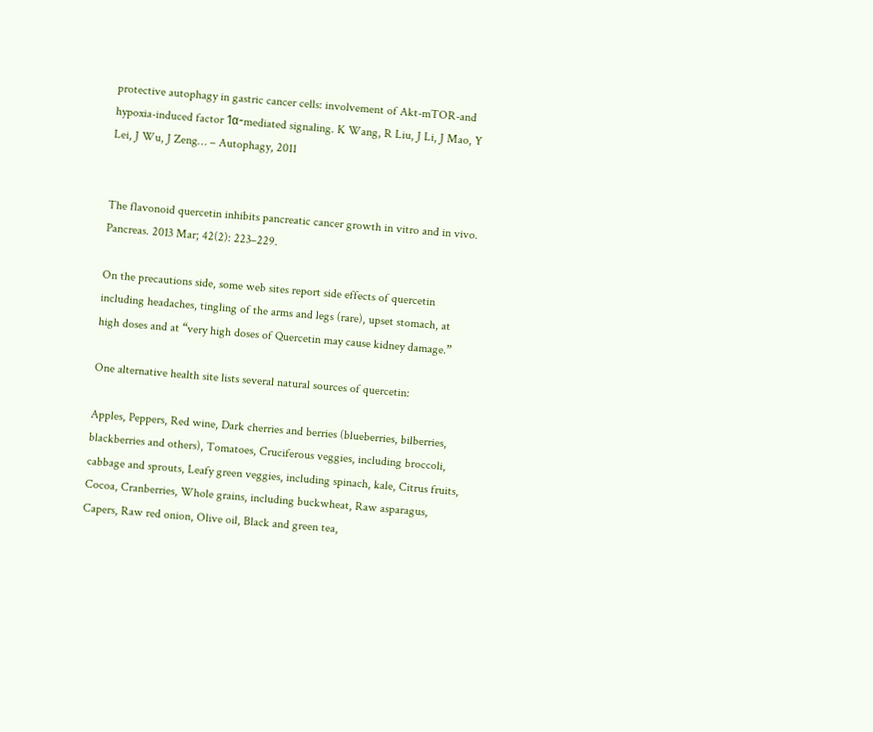protective autophagy in gastric cancer cells: involvement of Akt-mTOR-and hypoxia-induced factor 1α-mediated signaling. K Wang, R Liu, J Li, J Mao, Y Lei, J Wu, J Zeng… – Autophagy, 2011


The flavonoid quercetin inhibits pancreatic cancer growth in vitro and in vivo.
Pancreas. 2013 Mar; 42(2): 223–229.

On the precautions side, some web sites report side effects of quercetin including headaches, tingling of the arms and legs (rare), upset stomach, at high doses and at “very high doses of Quercetin may cause kidney damage.”

One alternative health site lists several natural sources of quercetin:

Apples, Peppers, Red wine, Dark cherries and berries (blueberries, bilberries, blackberries and others), Tomatoes, Cruciferous veggies, including broccoli, cabbage and sprouts, Leafy green veggies, including spinach, kale, Citrus fruits, Cocoa, Cranberries, Whole grains, including buckwheat, Raw asparagus, Capers, Raw red onion, Olive oil, Black and green tea,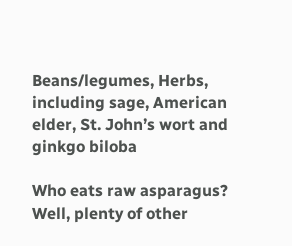Beans/legumes, Herbs, including sage, American elder, St. John’s wort and ginkgo biloba

Who eats raw asparagus? Well, plenty of other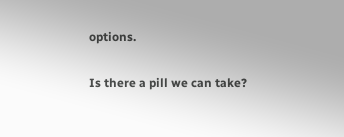options.

Is there a pill we can take?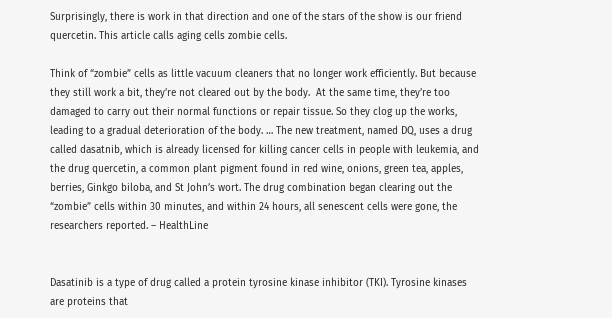Surprisingly, there is work in that direction and one of the stars of the show is our friend quercetin. This article calls aging cells zombie cells.

Think of “zombie” cells as little vacuum cleaners that no longer work efficiently. But because they still work a bit, they’re not cleared out by the body.  At the same time, they’re too damaged to carry out their normal functions or repair tissue. So they clog up the works, leading to a gradual deterioration of the body. … The new treatment, named DQ, uses a drug called dasatnib, which is already licensed for killing cancer cells in people with leukemia, and the drug quercetin, a common plant pigment found in red wine, onions, green tea, apples, berries, Ginkgo biloba, and St John’s wort. The drug combination began clearing out the “zombie” cells within 30 minutes, and within 24 hours, all senescent cells were gone, the researchers reported. – HealthLine


Dasatinib is a type of drug called a protein tyrosine kinase inhibitor (TKI). Tyrosine kinases are proteins that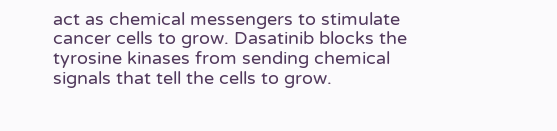act as chemical messengers to stimulate cancer cells to grow. Dasatinib blocks the tyrosine kinases from sending chemical signals that tell the cells to grow.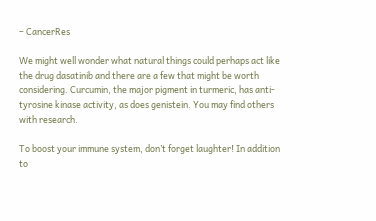– CancerRes

We might well wonder what natural things could perhaps act like the drug dasatinib and there are a few that might be worth considering. Curcumin, the major pigment in turmeric, has anti-tyrosine kinase activity, as does genistein. You may find others with research.

To boost your immune system, don’t forget laughter! In addition to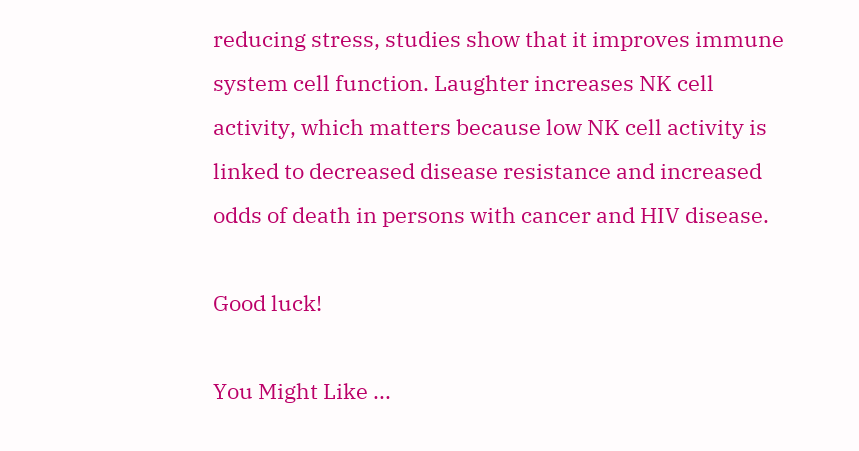reducing stress, studies show that it improves immune system cell function. Laughter increases NK cell activity, which matters because low NK cell activity is linked to decreased disease resistance and increased odds of death in persons with cancer and HIV disease.

Good luck!

You Might Like ...